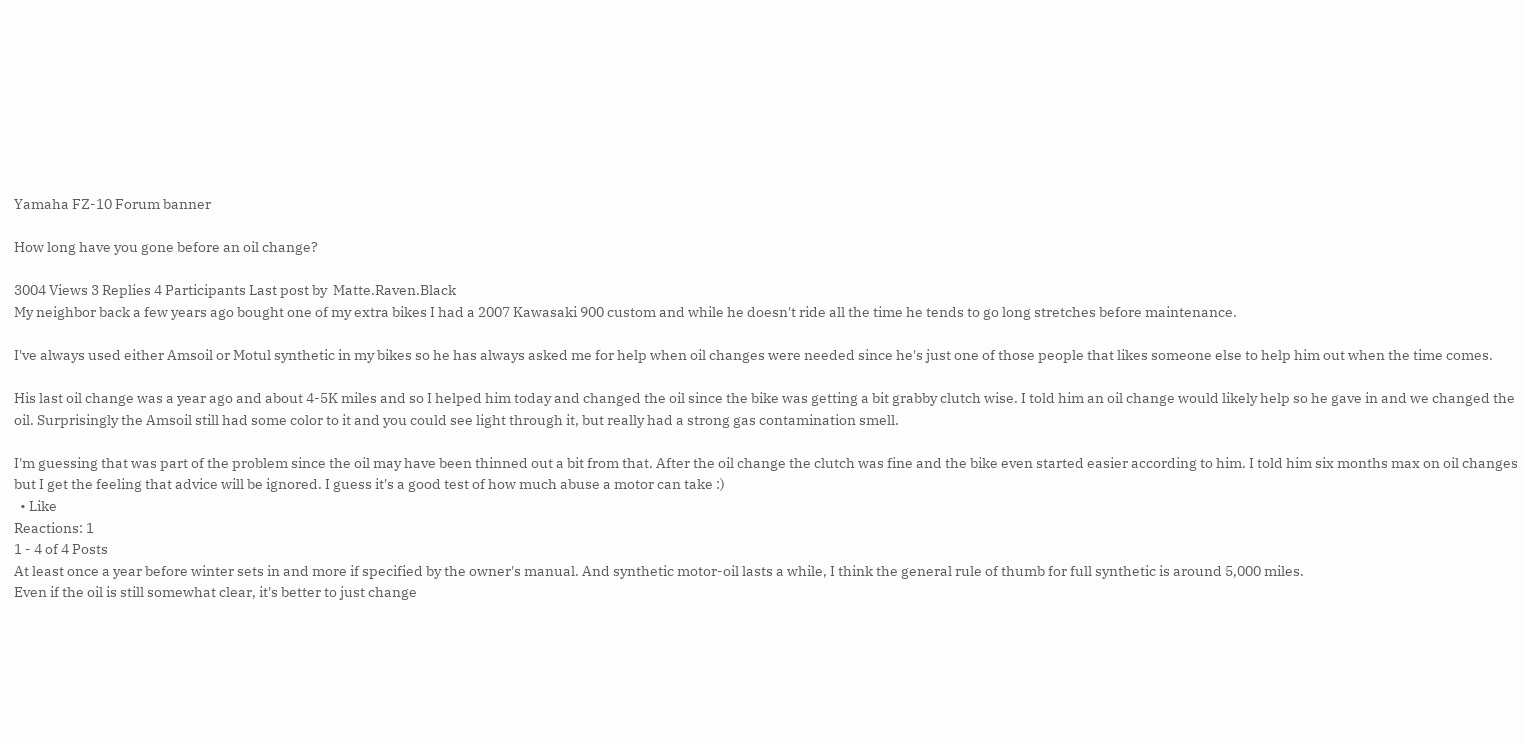Yamaha FZ-10 Forum banner

How long have you gone before an oil change?

3004 Views 3 Replies 4 Participants Last post by  Matte.Raven.Black
My neighbor back a few years ago bought one of my extra bikes I had a 2007 Kawasaki 900 custom and while he doesn't ride all the time he tends to go long stretches before maintenance.

I've always used either Amsoil or Motul synthetic in my bikes so he has always asked me for help when oil changes were needed since he's just one of those people that likes someone else to help him out when the time comes.

His last oil change was a year ago and about 4-5K miles and so I helped him today and changed the oil since the bike was getting a bit grabby clutch wise. I told him an oil change would likely help so he gave in and we changed the oil. Surprisingly the Amsoil still had some color to it and you could see light through it, but really had a strong gas contamination smell.

I'm guessing that was part of the problem since the oil may have been thinned out a bit from that. After the oil change the clutch was fine and the bike even started easier according to him. I told him six months max on oil changes but I get the feeling that advice will be ignored. I guess it's a good test of how much abuse a motor can take :)
  • Like
Reactions: 1
1 - 4 of 4 Posts
At least once a year before winter sets in and more if specified by the owner's manual. And synthetic motor-oil lasts a while, I think the general rule of thumb for full synthetic is around 5,000 miles.
Even if the oil is still somewhat clear, it's better to just change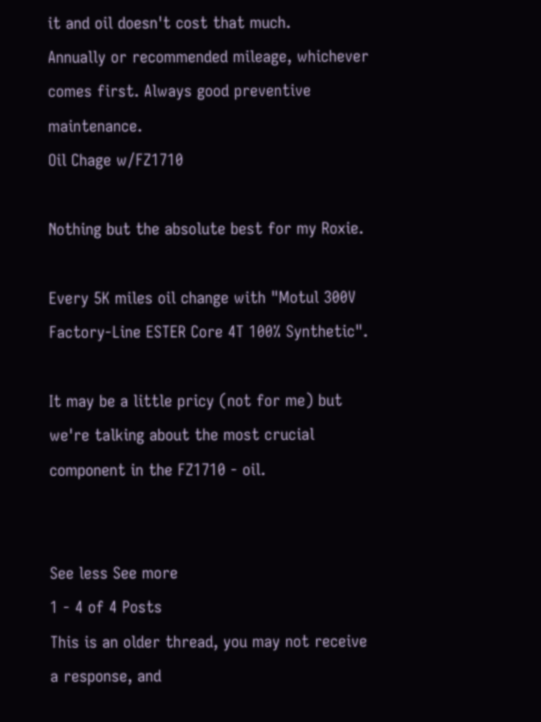it and oil doesn't cost that much.
Annually or recommended mileage, whichever comes first. Always good preventive maintenance.
Oil Chage w/FZ1710

Nothing but the absolute best for my Roxie.

Every 5K miles oil change with "Motul 300V Factory-Line ESTER Core 4T 100% Synthetic".

It may be a little pricy (not for me) but we're talking about the most crucial component in the FZ1710 - oil.


See less See more
1 - 4 of 4 Posts
This is an older thread, you may not receive a response, and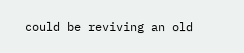could be reviving an old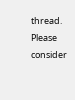thread. Please consider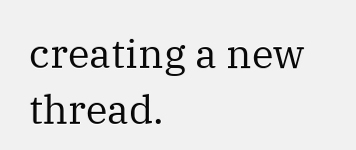creating a new thread.